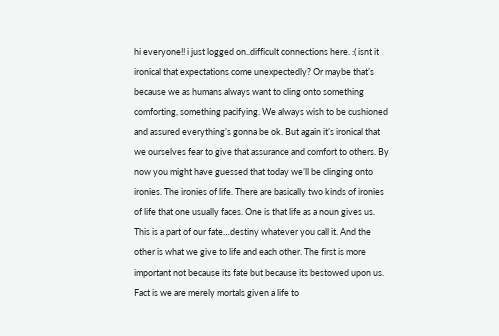hi everyone!! i just logged on..difficult connections here. :( isnt it ironical that expectations come unexpectedly? Or maybe that’s because we as humans always want to cling onto something comforting, something pacifying. We always wish to be cushioned and assured everything’s gonna be ok. But again it’s ironical that we ourselves fear to give that assurance and comfort to others. By now you might have guessed that today we’ll be clinging onto ironies. The ironies of life. There are basically two kinds of ironies of life that one usually faces. One is that life as a noun gives us. This is a part of our fate…destiny whatever you call it. And the other is what we give to life and each other. The first is more important not because its fate but because its bestowed upon us. Fact is we are merely mortals given a life to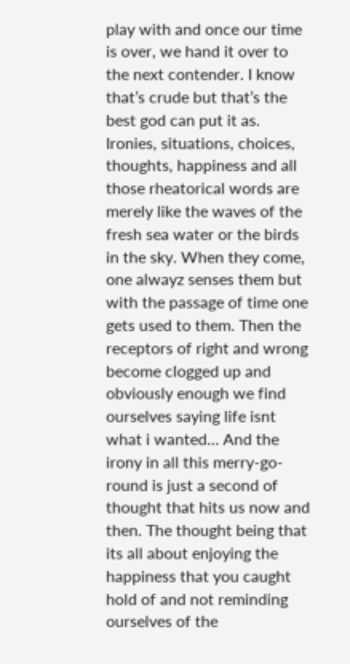play with and once our time is over, we hand it over to the next contender. I know that’s crude but that’s the best god can put it as. Ironies, situations, choices, thoughts, happiness and all those rheatorical words are merely like the waves of the fresh sea water or the birds in the sky. When they come, one alwayz senses them but with the passage of time one gets used to them. Then the receptors of right and wrong become clogged up and obviously enough we find ourselves saying life isnt what i wanted… And the irony in all this merry-go-round is just a second of thought that hits us now and then. The thought being that its all about enjoying the happiness that you caught hold of and not reminding ourselves of the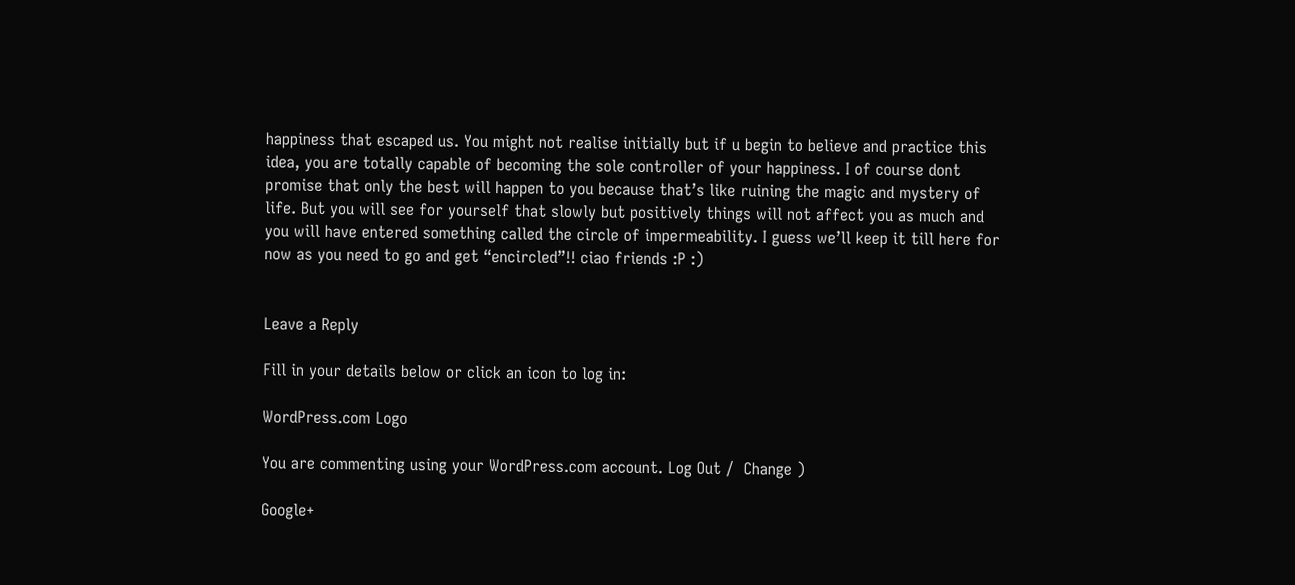happiness that escaped us. You might not realise initially but if u begin to believe and practice this idea, you are totally capable of becoming the sole controller of your happiness. I of course dont promise that only the best will happen to you because that’s like ruining the magic and mystery of life. But you will see for yourself that slowly but positively things will not affect you as much and you will have entered something called the circle of impermeability. I guess we’ll keep it till here for now as you need to go and get “encircled”!! ciao friends :P :)


Leave a Reply

Fill in your details below or click an icon to log in:

WordPress.com Logo

You are commenting using your WordPress.com account. Log Out /  Change )

Google+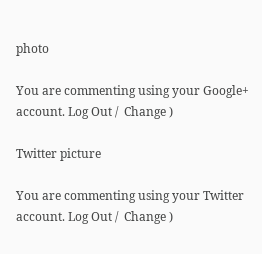photo

You are commenting using your Google+ account. Log Out /  Change )

Twitter picture

You are commenting using your Twitter account. Log Out /  Change )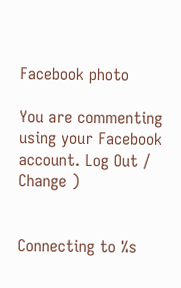Facebook photo

You are commenting using your Facebook account. Log Out /  Change )


Connecting to %s